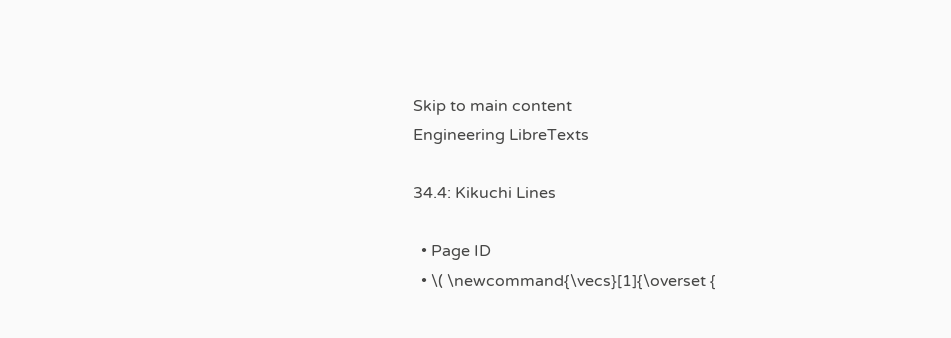Skip to main content
Engineering LibreTexts

34.4: Kikuchi Lines

  • Page ID
  • \( \newcommand{\vecs}[1]{\overset {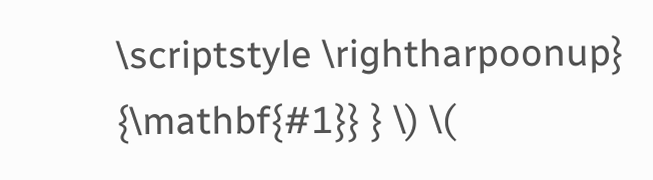\scriptstyle \rightharpoonup} {\mathbf{#1}} } \) \(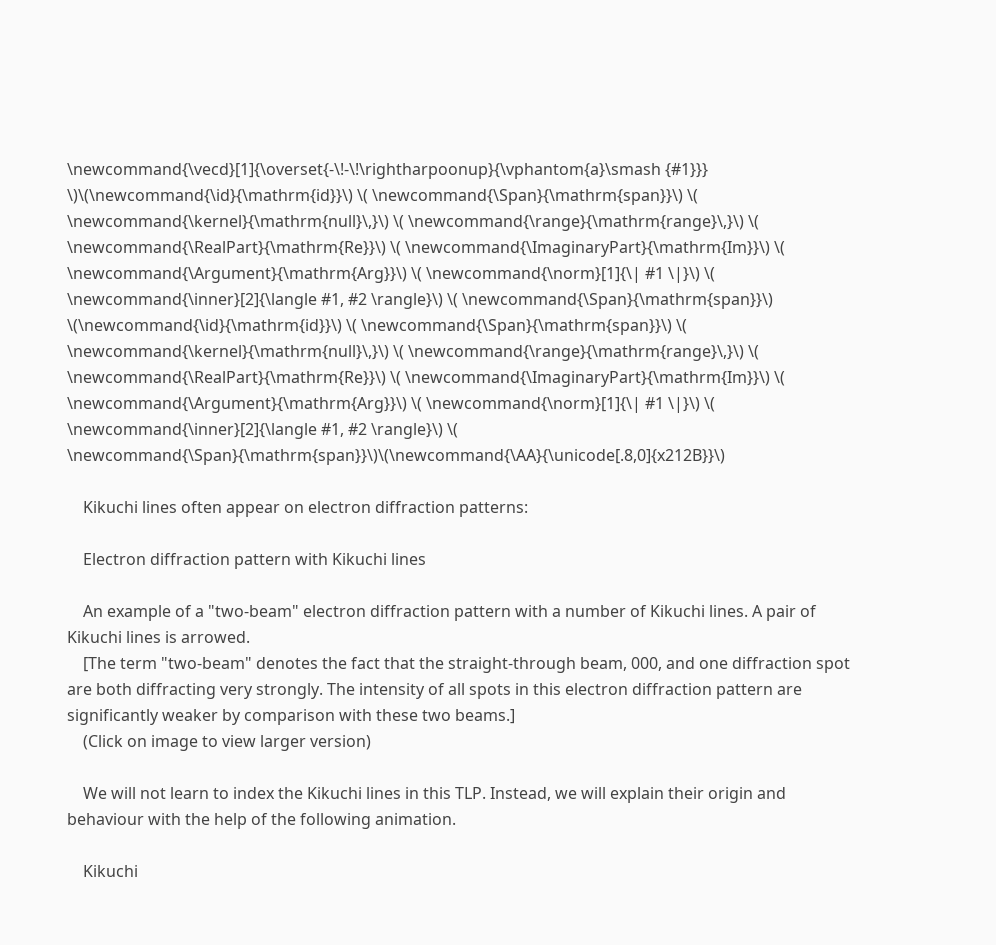\newcommand{\vecd}[1]{\overset{-\!-\!\rightharpoonup}{\vphantom{a}\smash {#1}}} \)\(\newcommand{\id}{\mathrm{id}}\) \( \newcommand{\Span}{\mathrm{span}}\) \( \newcommand{\kernel}{\mathrm{null}\,}\) \( \newcommand{\range}{\mathrm{range}\,}\) \( \newcommand{\RealPart}{\mathrm{Re}}\) \( \newcommand{\ImaginaryPart}{\mathrm{Im}}\) \( \newcommand{\Argument}{\mathrm{Arg}}\) \( \newcommand{\norm}[1]{\| #1 \|}\) \( \newcommand{\inner}[2]{\langle #1, #2 \rangle}\) \( \newcommand{\Span}{\mathrm{span}}\) \(\newcommand{\id}{\mathrm{id}}\) \( \newcommand{\Span}{\mathrm{span}}\) \( \newcommand{\kernel}{\mathrm{null}\,}\) \( \newcommand{\range}{\mathrm{range}\,}\) \( \newcommand{\RealPart}{\mathrm{Re}}\) \( \newcommand{\ImaginaryPart}{\mathrm{Im}}\) \( \newcommand{\Argument}{\mathrm{Arg}}\) \( \newcommand{\norm}[1]{\| #1 \|}\) \( \newcommand{\inner}[2]{\langle #1, #2 \rangle}\) \( \newcommand{\Span}{\mathrm{span}}\)\(\newcommand{\AA}{\unicode[.8,0]{x212B}}\)

    Kikuchi lines often appear on electron diffraction patterns:

    Electron diffraction pattern with Kikuchi lines

    An example of a "two-beam" electron diffraction pattern with a number of Kikuchi lines. A pair of Kikuchi lines is arrowed.
    [The term "two-beam" denotes the fact that the straight-through beam, 000, and one diffraction spot are both diffracting very strongly. The intensity of all spots in this electron diffraction pattern are significantly weaker by comparison with these two beams.]
    (Click on image to view larger version)

    We will not learn to index the Kikuchi lines in this TLP. Instead, we will explain their origin and behaviour with the help of the following animation.

    Kikuchi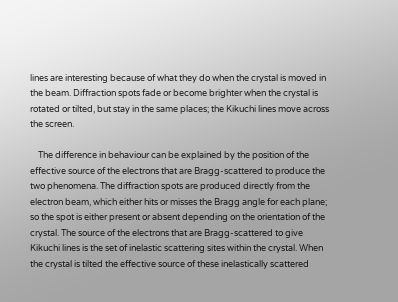lines are interesting because of what they do when the crystal is moved in the beam. Diffraction spots fade or become brighter when the crystal is rotated or tilted, but stay in the same places; the Kikuchi lines move across the screen.

    The difference in behaviour can be explained by the position of the effective source of the electrons that are Bragg-scattered to produce the two phenomena. The diffraction spots are produced directly from the electron beam, which either hits or misses the Bragg angle for each plane; so the spot is either present or absent depending on the orientation of the crystal. The source of the electrons that are Bragg-scattered to give Kikuchi lines is the set of inelastic scattering sites within the crystal. When the crystal is tilted the effective source of these inelastically scattered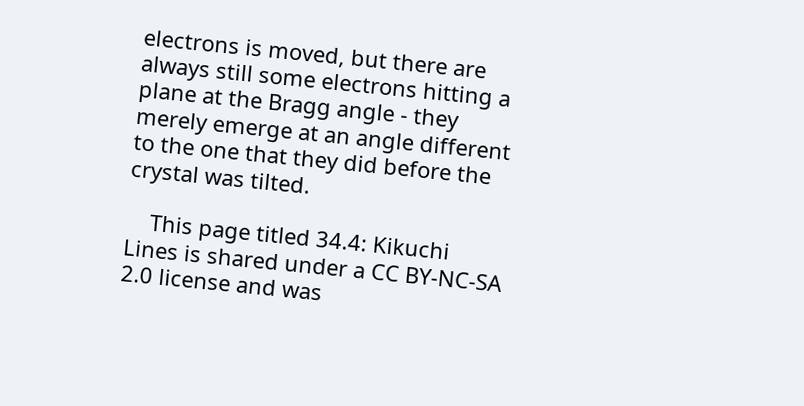electrons is moved, but there are always still some electrons hitting a plane at the Bragg angle - they merely emerge at an angle different to the one that they did before the crystal was tilted.

    This page titled 34.4: Kikuchi Lines is shared under a CC BY-NC-SA 2.0 license and was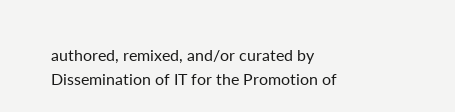authored, remixed, and/or curated by Dissemination of IT for the Promotion of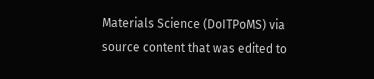Materials Science (DoITPoMS) via source content that was edited to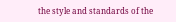the style and standards of the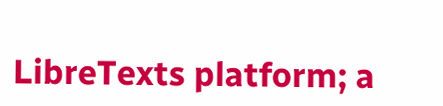LibreTexts platform; a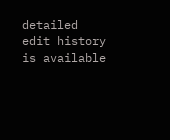detailed edit history is available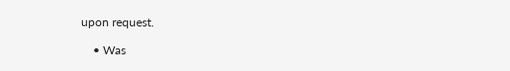upon request.

    • Was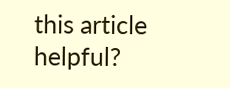this article helpful?